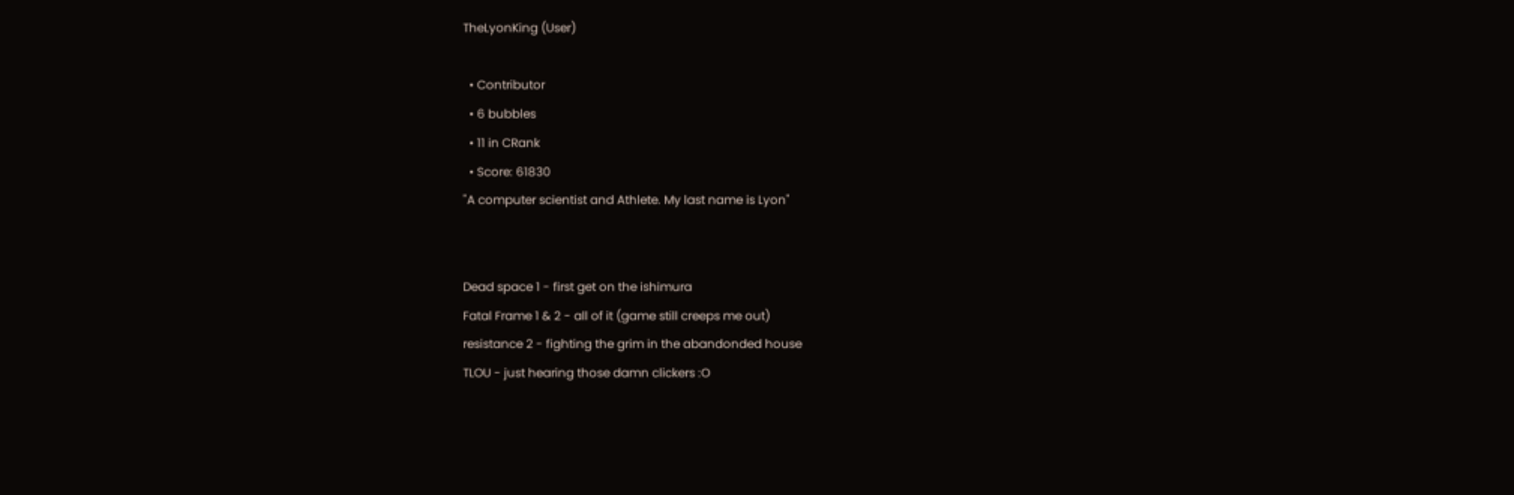TheLyonKing (User)

  • Contributor
  • 6 bubbles
  • 11 in CRank
  • Score: 61830
"A computer scientist and Athlete. My last name is Lyon"


Dead space 1 - first get on the ishimura
Fatal Frame 1 & 2 - all of it (game still creeps me out)
resistance 2 - fighting the grim in the abandonded house
TLOU - just hearing those damn clickers :O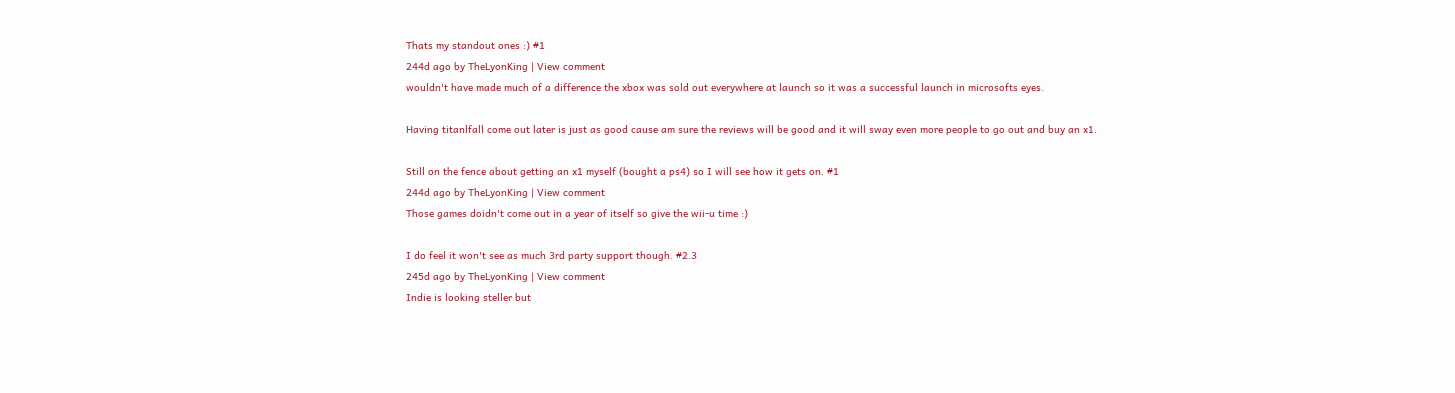Thats my standout ones :) #1
244d ago by TheLyonKing | View comment
wouldn't have made much of a difference the xbox was sold out everywhere at launch so it was a successful launch in microsofts eyes.

Having titanlfall come out later is just as good cause am sure the reviews will be good and it will sway even more people to go out and buy an x1.

Still on the fence about getting an x1 myself (bought a ps4) so I will see how it gets on. #1
244d ago by TheLyonKing | View comment
Those games doidn't come out in a year of itself so give the wii-u time :)

I do feel it won't see as much 3rd party support though. #2.3
245d ago by TheLyonKing | View comment
Indie is looking steller but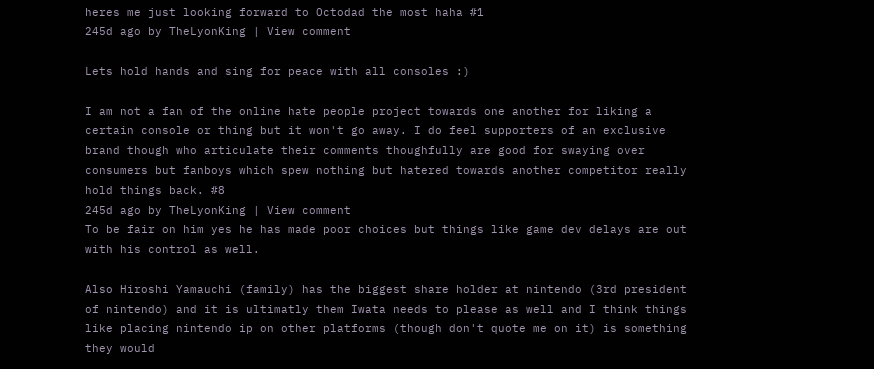heres me just looking forward to Octodad the most haha #1
245d ago by TheLyonKing | View comment

Lets hold hands and sing for peace with all consoles :)

I am not a fan of the online hate people project towards one another for liking a certain console or thing but it won't go away. I do feel supporters of an exclusive brand though who articulate their comments thoughfully are good for swaying over consumers but fanboys which spew nothing but hatered towards another competitor really hold things back. #8
245d ago by TheLyonKing | View comment
To be fair on him yes he has made poor choices but things like game dev delays are out with his control as well.

Also Hiroshi Yamauchi (family) has the biggest share holder at nintendo (3rd president of nintendo) and it is ultimatly them Iwata needs to please as well and I think things like placing nintendo ip on other platforms (though don't quote me on it) is something they would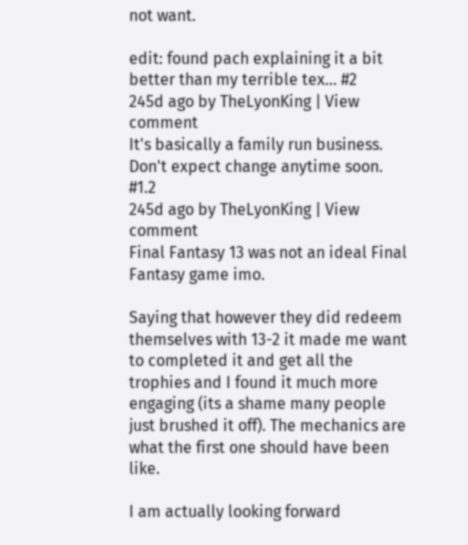not want.

edit: found pach explaining it a bit better than my terrible tex... #2
245d ago by TheLyonKing | View comment
It's basically a family run business. Don't expect change anytime soon. #1.2
245d ago by TheLyonKing | View comment
Final Fantasy 13 was not an ideal Final Fantasy game imo.

Saying that however they did redeem themselves with 13-2 it made me want to completed it and get all the trophies and I found it much more engaging (its a shame many people just brushed it off). The mechanics are what the first one should have been like.

I am actually looking forward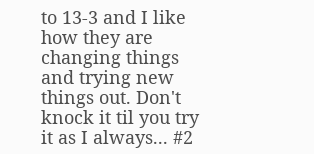to 13-3 and I like how they are changing things and trying new things out. Don't knock it til you try it as I always... #2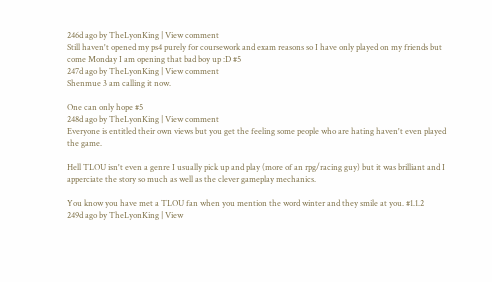246d ago by TheLyonKing | View comment
Still haven't opened my ps4 purely for coursework and exam reasons so I have only played on my friends but come Monday I am opening that bad boy up :D #5
247d ago by TheLyonKing | View comment
Shenmue 3 am calling it now.

One can only hope #5
248d ago by TheLyonKing | View comment
Everyone is entitled their own views but you get the feeling some people who are hating haven't even played the game.

Hell TLOU isn't even a genre I usually pick up and play (more of an rpg/racing guy) but it was brilliant and I apperciate the story so much as well as the clever gameplay mechanics.

You know you have met a TLOU fan when you mention the word winter and they smile at you. #1.1.2
249d ago by TheLyonKing | View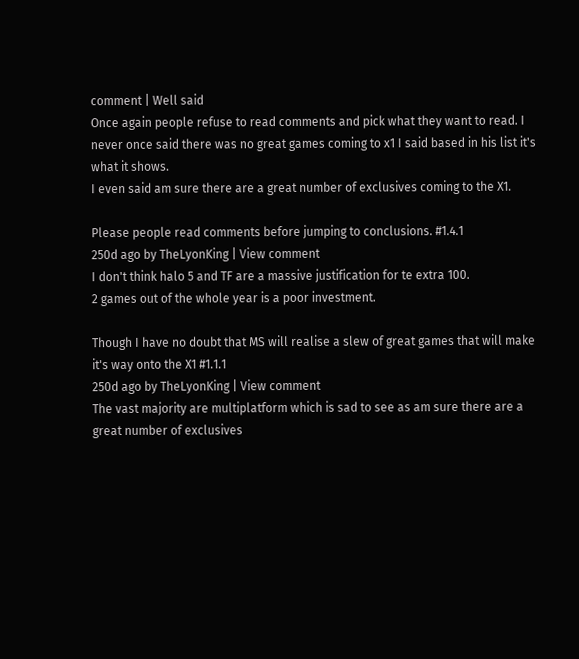comment | Well said
Once again people refuse to read comments and pick what they want to read. I never once said there was no great games coming to x1 I said based in his list it's what it shows.
I even said am sure there are a great number of exclusives coming to the X1.

Please people read comments before jumping to conclusions. #1.4.1
250d ago by TheLyonKing | View comment
I don't think halo 5 and TF are a massive justification for te extra 100.
2 games out of the whole year is a poor investment.

Though I have no doubt that MS will realise a slew of great games that will make it's way onto the X1 #1.1.1
250d ago by TheLyonKing | View comment
The vast majority are multiplatform which is sad to see as am sure there are a great number of exclusives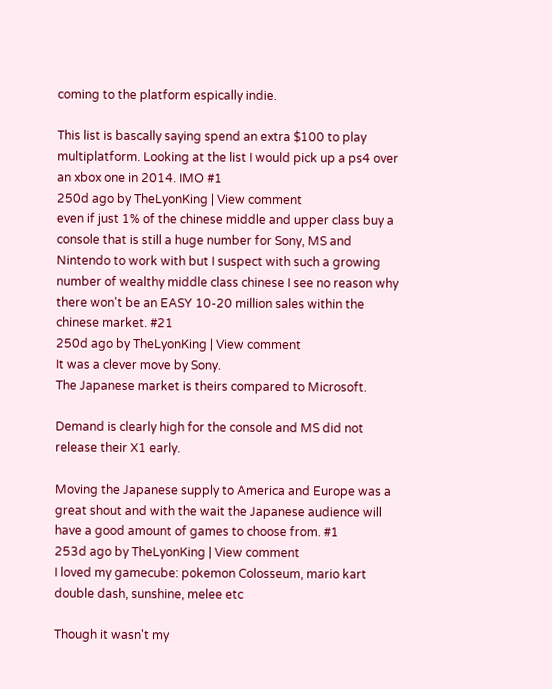coming to the platform espically indie.

This list is bascally saying spend an extra $100 to play multiplatform. Looking at the list I would pick up a ps4 over an xbox one in 2014. IMO #1
250d ago by TheLyonKing | View comment
even if just 1% of the chinese middle and upper class buy a console that is still a huge number for Sony, MS and Nintendo to work with but I suspect with such a growing number of wealthy middle class chinese I see no reason why there won't be an EASY 10-20 million sales within the chinese market. #21
250d ago by TheLyonKing | View comment
It was a clever move by Sony.
The Japanese market is theirs compared to Microsoft.

Demand is clearly high for the console and MS did not release their X1 early.

Moving the Japanese supply to America and Europe was a great shout and with the wait the Japanese audience will have a good amount of games to choose from. #1
253d ago by TheLyonKing | View comment
I loved my gamecube: pokemon Colosseum, mario kart double dash, sunshine, melee etc

Though it wasn't my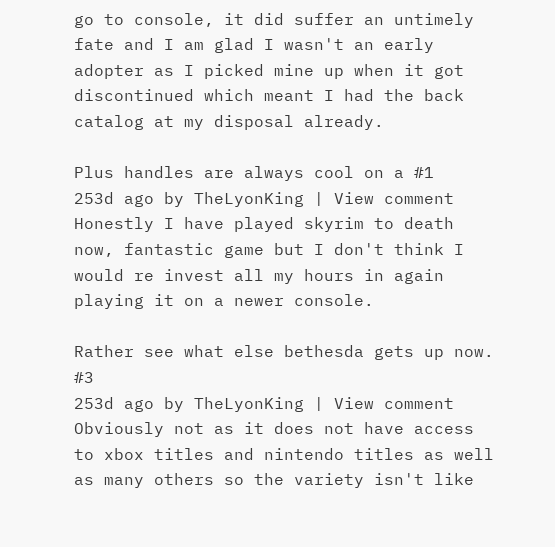go to console, it did suffer an untimely fate and I am glad I wasn't an early adopter as I picked mine up when it got discontinued which meant I had the back catalog at my disposal already.

Plus handles are always cool on a #1
253d ago by TheLyonKing | View comment
Honestly I have played skyrim to death now, fantastic game but I don't think I would re invest all my hours in again playing it on a newer console.

Rather see what else bethesda gets up now. #3
253d ago by TheLyonKing | View comment
Obviously not as it does not have access to xbox titles and nintendo titles as well as many others so the variety isn't like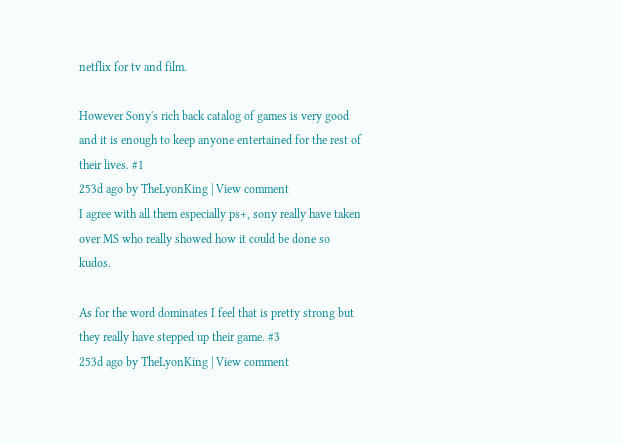netflix for tv and film.

However Sony's rich back catalog of games is very good and it is enough to keep anyone entertained for the rest of their lives. #1
253d ago by TheLyonKing | View comment
I agree with all them especially ps+, sony really have taken over MS who really showed how it could be done so kudos.

As for the word dominates I feel that is pretty strong but they really have stepped up their game. #3
253d ago by TheLyonKing | View comment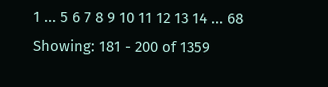1 ... 5 6 7 8 9 10 11 12 13 14 ... 68
Showing: 181 - 200 of 1359